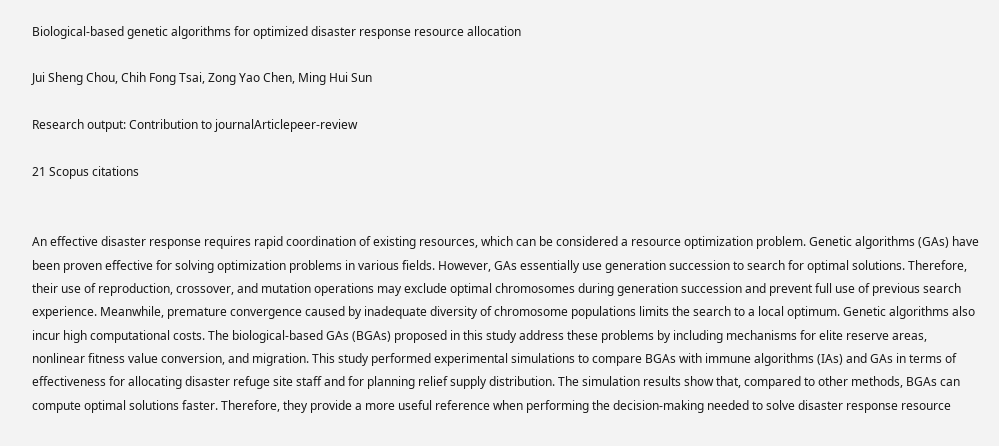Biological-based genetic algorithms for optimized disaster response resource allocation

Jui Sheng Chou, Chih Fong Tsai, Zong Yao Chen, Ming Hui Sun

Research output: Contribution to journalArticlepeer-review

21 Scopus citations


An effective disaster response requires rapid coordination of existing resources, which can be considered a resource optimization problem. Genetic algorithms (GAs) have been proven effective for solving optimization problems in various fields. However, GAs essentially use generation succession to search for optimal solutions. Therefore, their use of reproduction, crossover, and mutation operations may exclude optimal chromosomes during generation succession and prevent full use of previous search experience. Meanwhile, premature convergence caused by inadequate diversity of chromosome populations limits the search to a local optimum. Genetic algorithms also incur high computational costs. The biological-based GAs (BGAs) proposed in this study address these problems by including mechanisms for elite reserve areas, nonlinear fitness value conversion, and migration. This study performed experimental simulations to compare BGAs with immune algorithms (IAs) and GAs in terms of effectiveness for allocating disaster refuge site staff and for planning relief supply distribution. The simulation results show that, compared to other methods, BGAs can compute optimal solutions faster. Therefore, they provide a more useful reference when performing the decision-making needed to solve disaster response resource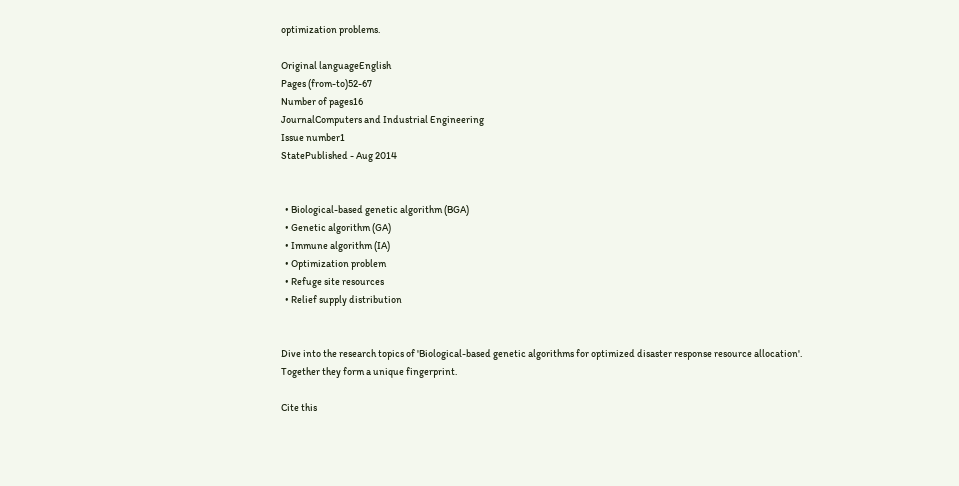optimization problems.

Original languageEnglish
Pages (from-to)52-67
Number of pages16
JournalComputers and Industrial Engineering
Issue number1
StatePublished - Aug 2014


  • Biological-based genetic algorithm (BGA)
  • Genetic algorithm (GA)
  • Immune algorithm (IA)
  • Optimization problem
  • Refuge site resources
  • Relief supply distribution


Dive into the research topics of 'Biological-based genetic algorithms for optimized disaster response resource allocation'. Together they form a unique fingerprint.

Cite this